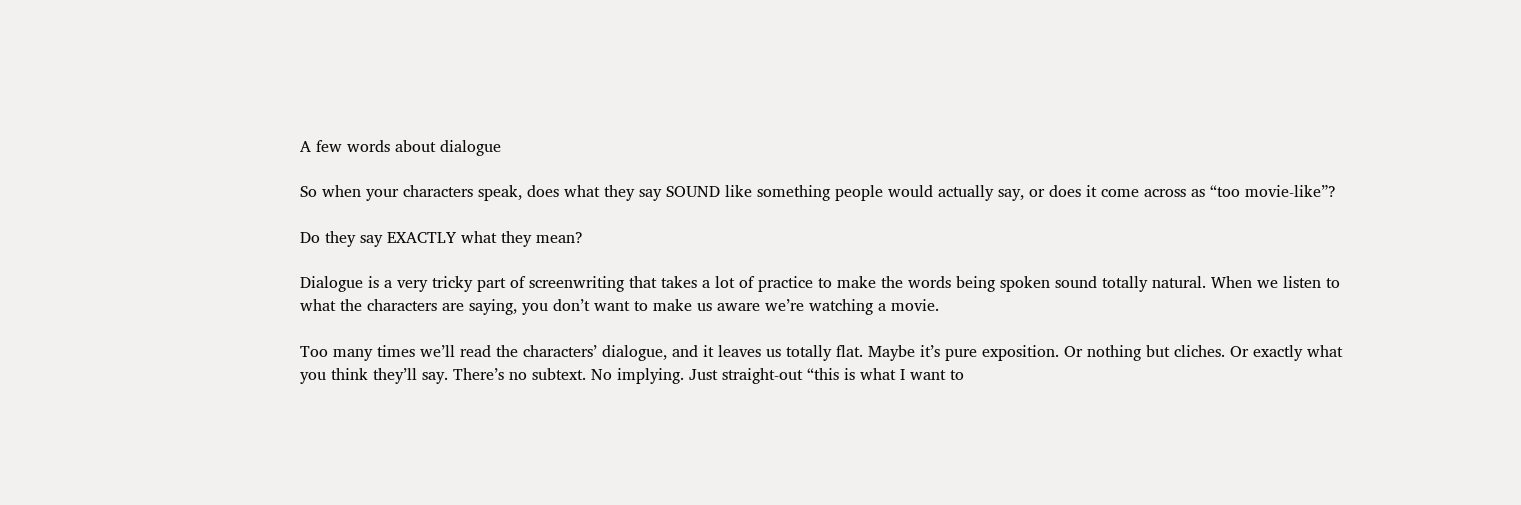A few words about dialogue

So when your characters speak, does what they say SOUND like something people would actually say, or does it come across as “too movie-like”?

Do they say EXACTLY what they mean?

Dialogue is a very tricky part of screenwriting that takes a lot of practice to make the words being spoken sound totally natural. When we listen to what the characters are saying, you don’t want to make us aware we’re watching a movie.

Too many times we’ll read the characters’ dialogue, and it leaves us totally flat. Maybe it’s pure exposition. Or nothing but cliches. Or exactly what you think they’ll say. There’s no subtext. No implying. Just straight-out “this is what I want to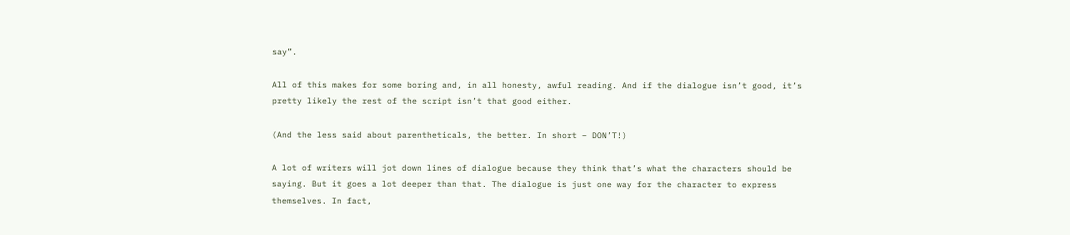say”.

All of this makes for some boring and, in all honesty, awful reading. And if the dialogue isn’t good, it’s pretty likely the rest of the script isn’t that good either.

(And the less said about parentheticals, the better. In short – DON’T!)

A lot of writers will jot down lines of dialogue because they think that’s what the characters should be saying. But it goes a lot deeper than that. The dialogue is just one way for the character to express themselves. In fact,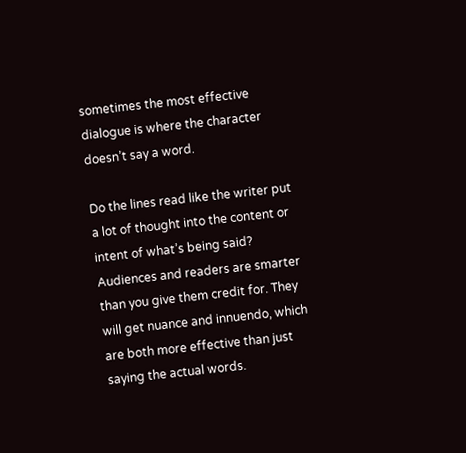sometimes the most effective dialogue is where the character doesn’t say a word.

Do the lines read like the writer put a lot of thought into the content or intent of what’s being said? Audiences and readers are smarter than you give them credit for. They will get nuance and innuendo, which are both more effective than just saying the actual words.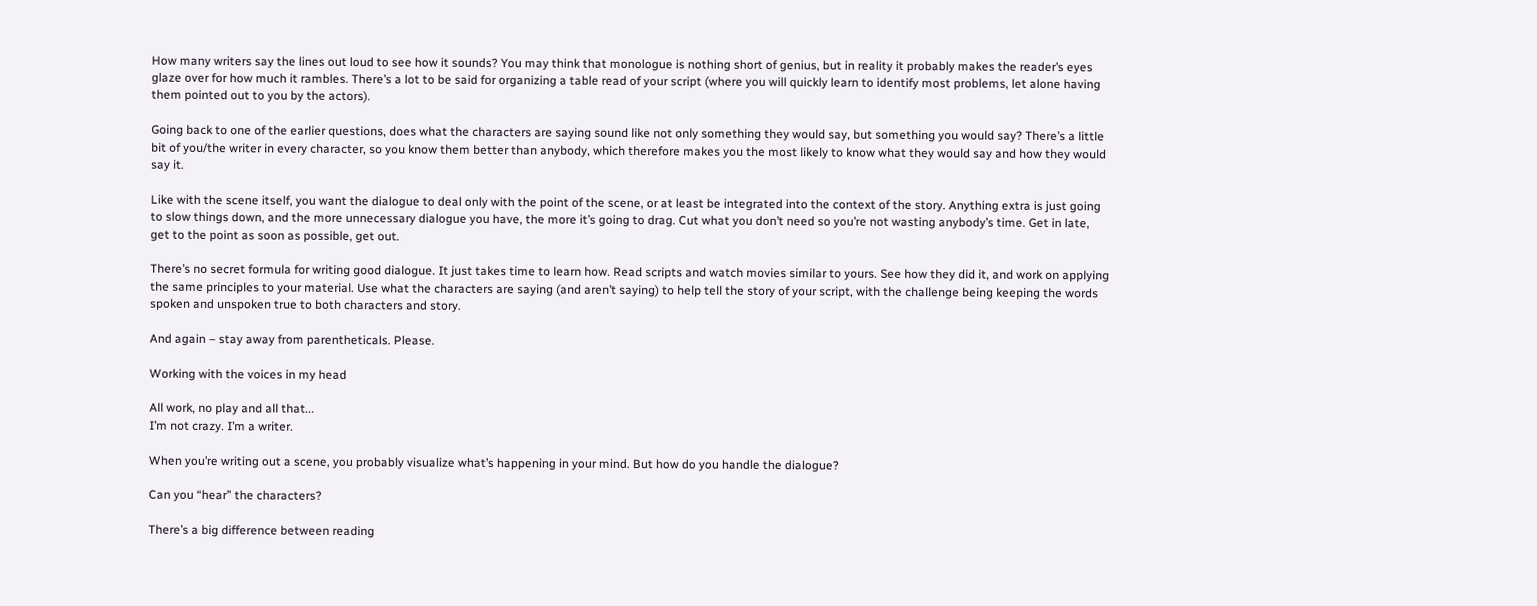How many writers say the lines out loud to see how it sounds? You may think that monologue is nothing short of genius, but in reality it probably makes the reader’s eyes glaze over for how much it rambles. There’s a lot to be said for organizing a table read of your script (where you will quickly learn to identify most problems, let alone having them pointed out to you by the actors).

Going back to one of the earlier questions, does what the characters are saying sound like not only something they would say, but something you would say? There’s a little bit of you/the writer in every character, so you know them better than anybody, which therefore makes you the most likely to know what they would say and how they would say it.

Like with the scene itself, you want the dialogue to deal only with the point of the scene, or at least be integrated into the context of the story. Anything extra is just going to slow things down, and the more unnecessary dialogue you have, the more it’s going to drag. Cut what you don’t need so you’re not wasting anybody’s time. Get in late, get to the point as soon as possible, get out.

There’s no secret formula for writing good dialogue. It just takes time to learn how. Read scripts and watch movies similar to yours. See how they did it, and work on applying the same principles to your material. Use what the characters are saying (and aren’t saying) to help tell the story of your script, with the challenge being keeping the words spoken and unspoken true to both characters and story.

And again – stay away from parentheticals. Please.

Working with the voices in my head

All work, no play and all that...
I’m not crazy. I’m a writer.

When you’re writing out a scene, you probably visualize what’s happening in your mind. But how do you handle the dialogue?

Can you “hear” the characters?

There’s a big difference between reading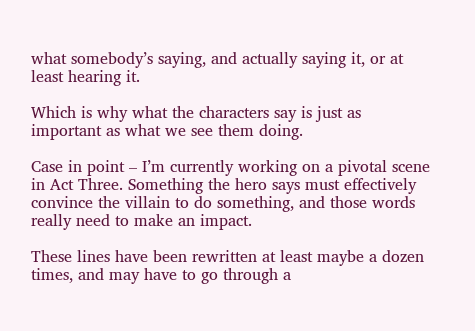what somebody’s saying, and actually saying it, or at least hearing it.

Which is why what the characters say is just as important as what we see them doing.

Case in point – I’m currently working on a pivotal scene in Act Three. Something the hero says must effectively convince the villain to do something, and those words really need to make an impact.

These lines have been rewritten at least maybe a dozen times, and may have to go through a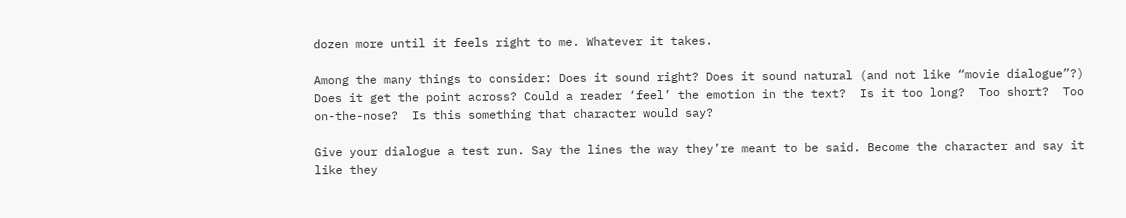dozen more until it feels right to me. Whatever it takes.

Among the many things to consider: Does it sound right? Does it sound natural (and not like “movie dialogue”?) Does it get the point across? Could a reader ‘feel’ the emotion in the text?  Is it too long?  Too short?  Too on-the-nose?  Is this something that character would say?

Give your dialogue a test run. Say the lines the way they’re meant to be said. Become the character and say it like they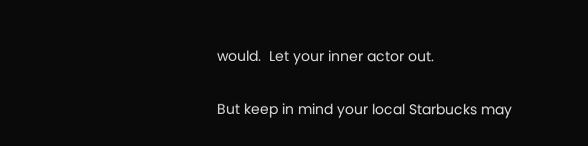would.  Let your inner actor out.

But keep in mind your local Starbucks may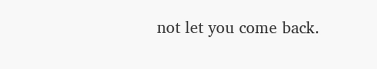not let you come back.